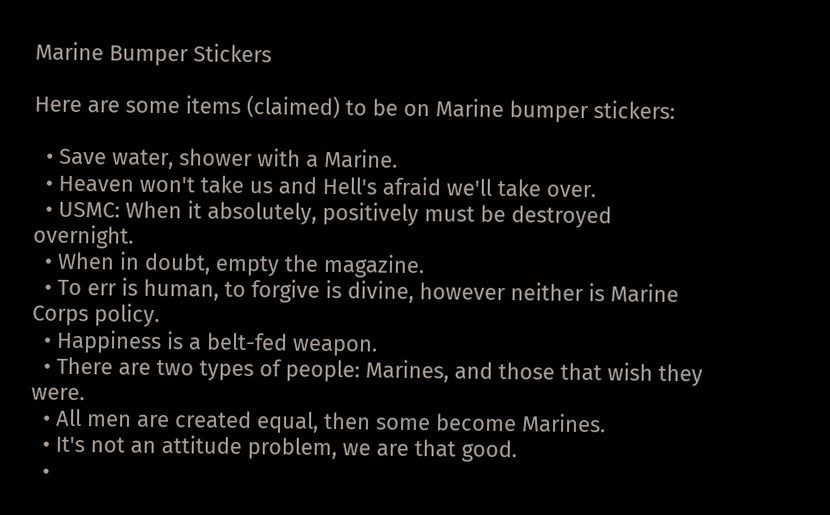Marine Bumper Stickers

Here are some items (claimed) to be on Marine bumper stickers:

  • Save water, shower with a Marine.
  • Heaven won't take us and Hell's afraid we'll take over.
  • USMC: When it absolutely, positively must be destroyed overnight.
  • When in doubt, empty the magazine.
  • To err is human, to forgive is divine, however neither is Marine Corps policy.
  • Happiness is a belt-fed weapon.
  • There are two types of people: Marines, and those that wish they were.
  • All men are created equal, then some become Marines.
  • It's not an attitude problem, we are that good.
  •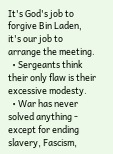It's God's job to forgive Bin Laden, it's our job to arrange the meeting.
  • Sergeants think their only flaw is their excessive modesty.
  • War has never solved anything - except for ending slavery, Fascism,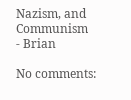Nazism, and Communism
- Brian

No comments: